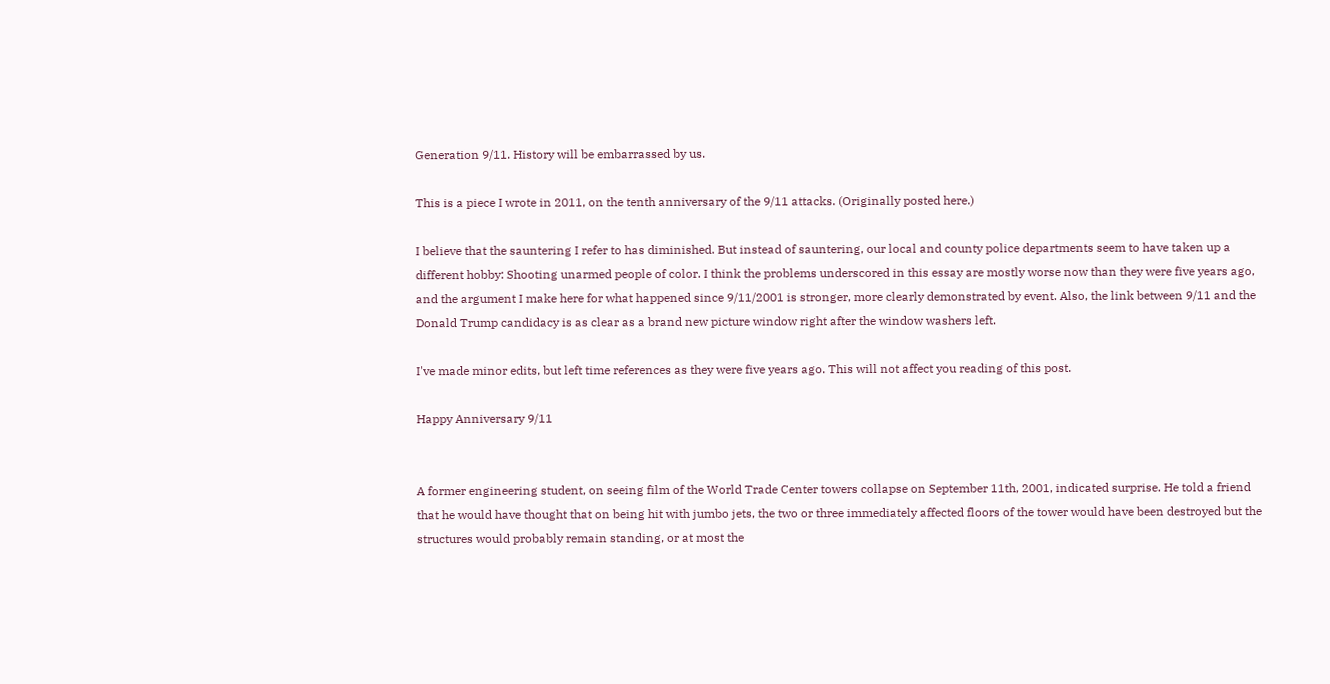Generation 9/11. History will be embarrassed by us.

This is a piece I wrote in 2011, on the tenth anniversary of the 9/11 attacks. (Originally posted here.)

I believe that the sauntering I refer to has diminished. But instead of sauntering, our local and county police departments seem to have taken up a different hobby: Shooting unarmed people of color. I think the problems underscored in this essay are mostly worse now than they were five years ago, and the argument I make here for what happened since 9/11/2001 is stronger, more clearly demonstrated by event. Also, the link between 9/11 and the Donald Trump candidacy is as clear as a brand new picture window right after the window washers left.

I've made minor edits, but left time references as they were five years ago. This will not affect you reading of this post.

Happy Anniversary 9/11


A former engineering student, on seeing film of the World Trade Center towers collapse on September 11th, 2001, indicated surprise. He told a friend that he would have thought that on being hit with jumbo jets, the two or three immediately affected floors of the tower would have been destroyed but the structures would probably remain standing, or at most the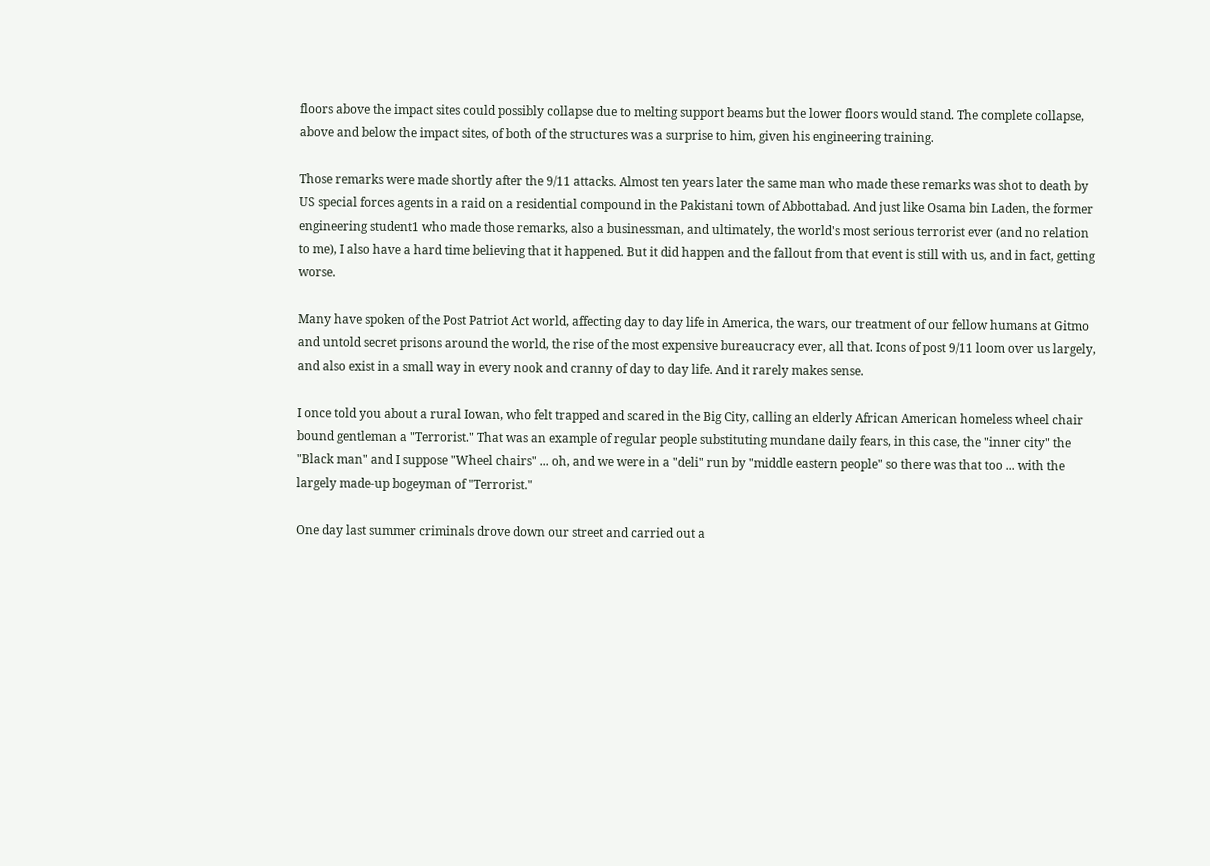floors above the impact sites could possibly collapse due to melting support beams but the lower floors would stand. The complete collapse, above and below the impact sites, of both of the structures was a surprise to him, given his engineering training.

Those remarks were made shortly after the 9/11 attacks. Almost ten years later the same man who made these remarks was shot to death by US special forces agents in a raid on a residential compound in the Pakistani town of Abbottabad. And just like Osama bin Laden, the former engineering student1 who made those remarks, also a businessman, and ultimately, the world's most serious terrorist ever (and no relation to me), I also have a hard time believing that it happened. But it did happen and the fallout from that event is still with us, and in fact, getting worse.

Many have spoken of the Post Patriot Act world, affecting day to day life in America, the wars, our treatment of our fellow humans at Gitmo and untold secret prisons around the world, the rise of the most expensive bureaucracy ever, all that. Icons of post 9/11 loom over us largely, and also exist in a small way in every nook and cranny of day to day life. And it rarely makes sense.

I once told you about a rural Iowan, who felt trapped and scared in the Big City, calling an elderly African American homeless wheel chair bound gentleman a "Terrorist." That was an example of regular people substituting mundane daily fears, in this case, the "inner city" the "Black man" and I suppose "Wheel chairs" ... oh, and we were in a "deli" run by "middle eastern people" so there was that too ... with the largely made-up bogeyman of "Terrorist."

One day last summer criminals drove down our street and carried out a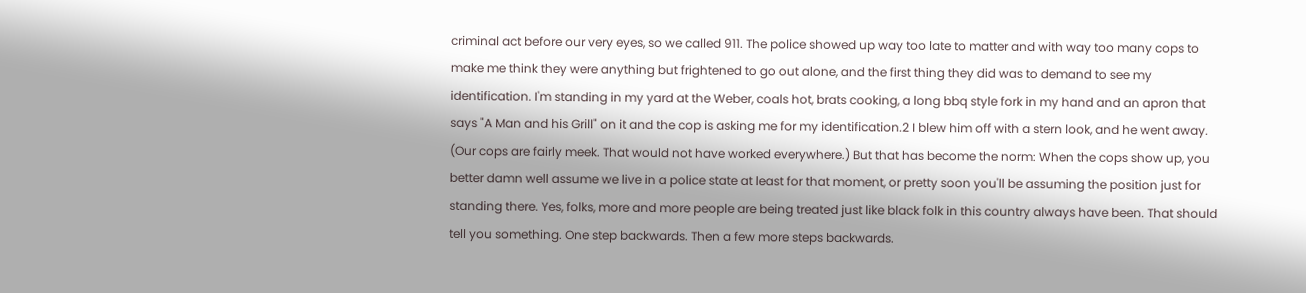criminal act before our very eyes, so we called 911. The police showed up way too late to matter and with way too many cops to make me think they were anything but frightened to go out alone, and the first thing they did was to demand to see my identification. I'm standing in my yard at the Weber, coals hot, brats cooking, a long bbq style fork in my hand and an apron that says "A Man and his Grill" on it and the cop is asking me for my identification.2 I blew him off with a stern look, and he went away. (Our cops are fairly meek. That would not have worked everywhere.) But that has become the norm: When the cops show up, you better damn well assume we live in a police state at least for that moment, or pretty soon you'll be assuming the position just for standing there. Yes, folks, more and more people are being treated just like black folk in this country always have been. That should tell you something. One step backwards. Then a few more steps backwards.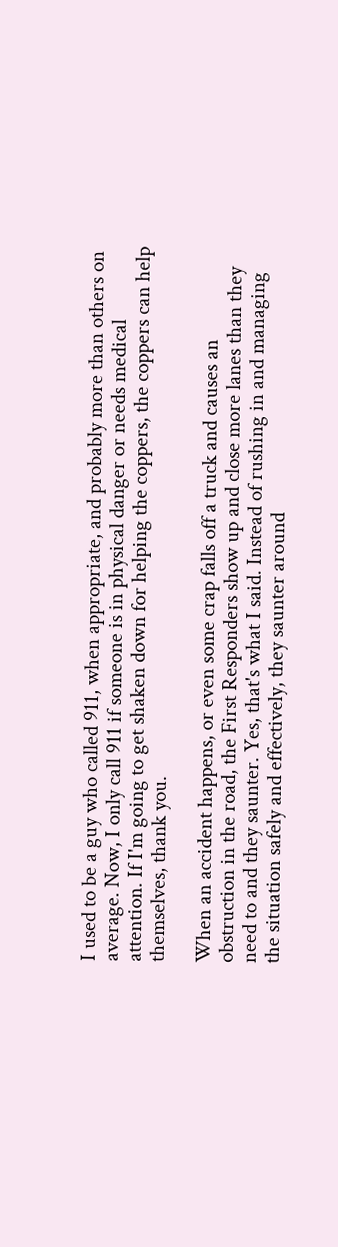I used to be a guy who called 911, when appropriate, and probably more than others on average. Now, I only call 911 if someone is in physical danger or needs medical attention. If I'm going to get shaken down for helping the coppers, the coppers can help themselves, thank you.

When an accident happens, or even some crap falls off a truck and causes an obstruction in the road, the First Responders show up and close more lanes than they need to and they saunter. Yes, that's what I said. Instead of rushing in and managing the situation safely and effectively, they saunter around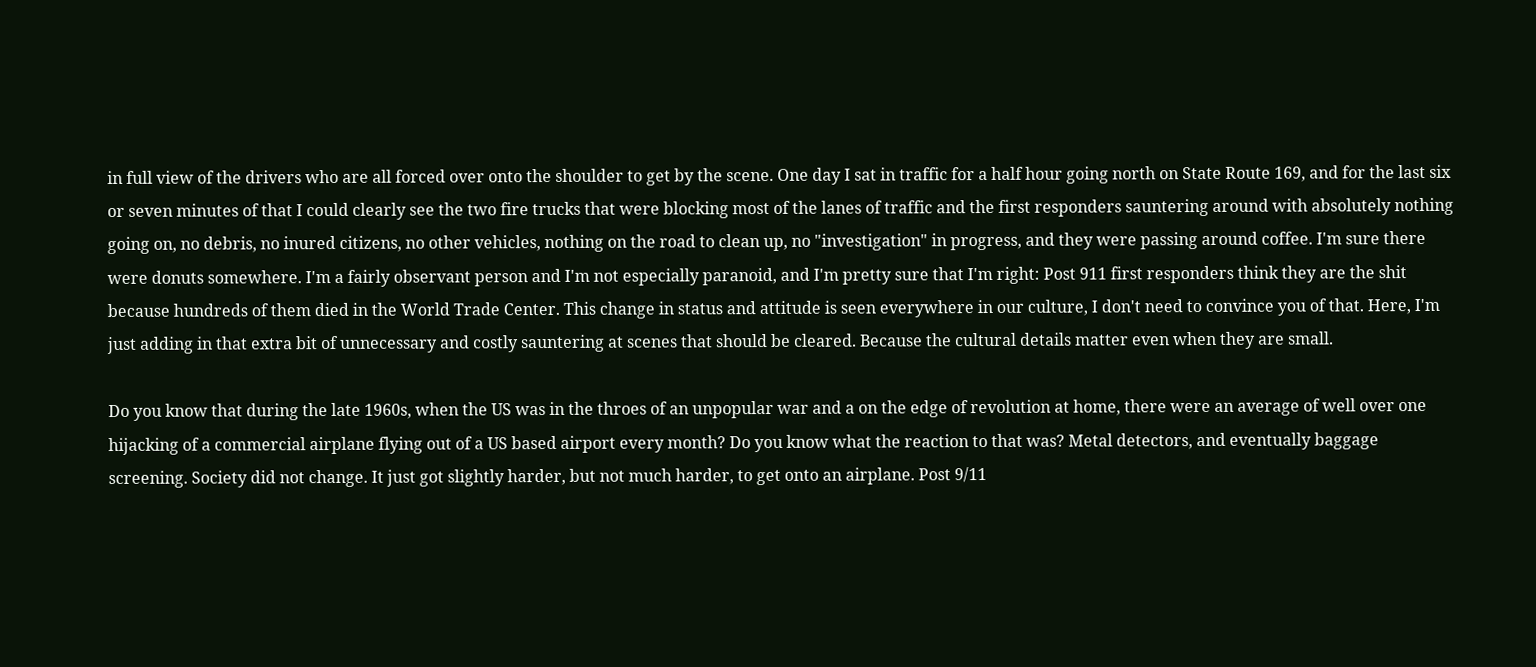in full view of the drivers who are all forced over onto the shoulder to get by the scene. One day I sat in traffic for a half hour going north on State Route 169, and for the last six or seven minutes of that I could clearly see the two fire trucks that were blocking most of the lanes of traffic and the first responders sauntering around with absolutely nothing going on, no debris, no inured citizens, no other vehicles, nothing on the road to clean up, no "investigation" in progress, and they were passing around coffee. I'm sure there were donuts somewhere. I'm a fairly observant person and I'm not especially paranoid, and I'm pretty sure that I'm right: Post 911 first responders think they are the shit because hundreds of them died in the World Trade Center. This change in status and attitude is seen everywhere in our culture, I don't need to convince you of that. Here, I'm just adding in that extra bit of unnecessary and costly sauntering at scenes that should be cleared. Because the cultural details matter even when they are small.

Do you know that during the late 1960s, when the US was in the throes of an unpopular war and a on the edge of revolution at home, there were an average of well over one hijacking of a commercial airplane flying out of a US based airport every month? Do you know what the reaction to that was? Metal detectors, and eventually baggage screening. Society did not change. It just got slightly harder, but not much harder, to get onto an airplane. Post 9/11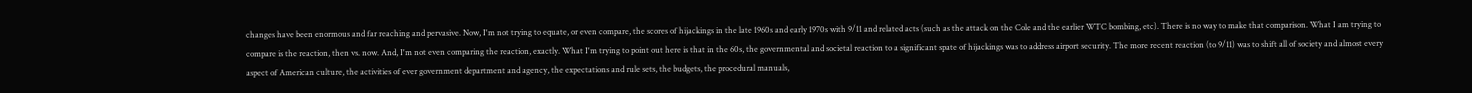changes have been enormous and far reaching and pervasive. Now, I'm not trying to equate, or even compare, the scores of hijackings in the late 1960s and early 1970s with 9/11 and related acts (such as the attack on the Cole and the earlier WTC bombing, etc). There is no way to make that comparison. What I am trying to compare is the reaction, then vs. now. And, I'm not even comparing the reaction, exactly. What I'm trying to point out here is that in the 60s, the governmental and societal reaction to a significant spate of hijackings was to address airport security. The more recent reaction (to 9/11) was to shift all of society and almost every aspect of American culture, the activities of ever government department and agency, the expectations and rule sets, the budgets, the procedural manuals,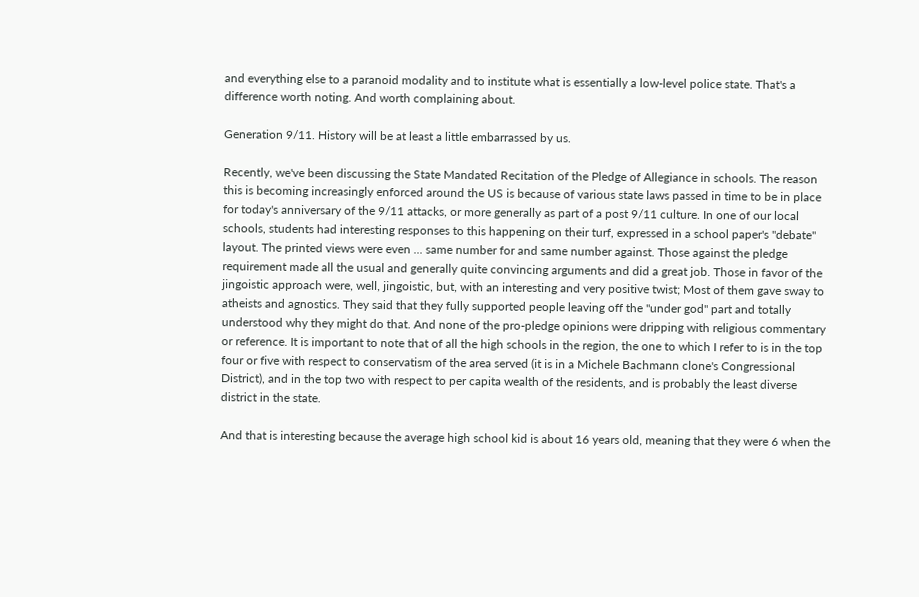and everything else to a paranoid modality and to institute what is essentially a low-level police state. That's a difference worth noting. And worth complaining about.

Generation 9/11. History will be at least a little embarrassed by us.

Recently, we've been discussing the State Mandated Recitation of the Pledge of Allegiance in schools. The reason this is becoming increasingly enforced around the US is because of various state laws passed in time to be in place for today's anniversary of the 9/11 attacks, or more generally as part of a post 9/11 culture. In one of our local schools, students had interesting responses to this happening on their turf, expressed in a school paper's "debate" layout. The printed views were even ... same number for and same number against. Those against the pledge requirement made all the usual and generally quite convincing arguments and did a great job. Those in favor of the jingoistic approach were, well, jingoistic, but, with an interesting and very positive twist; Most of them gave sway to atheists and agnostics. They said that they fully supported people leaving off the "under god" part and totally understood why they might do that. And none of the pro-pledge opinions were dripping with religious commentary or reference. It is important to note that of all the high schools in the region, the one to which I refer to is in the top four or five with respect to conservatism of the area served (it is in a Michele Bachmann clone's Congressional District), and in the top two with respect to per capita wealth of the residents, and is probably the least diverse district in the state.

And that is interesting because the average high school kid is about 16 years old, meaning that they were 6 when the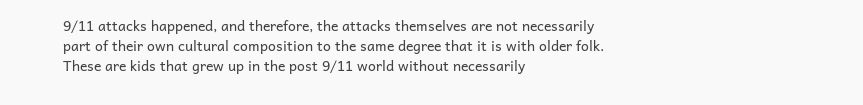9/11 attacks happened, and therefore, the attacks themselves are not necessarily part of their own cultural composition to the same degree that it is with older folk. These are kids that grew up in the post 9/11 world without necessarily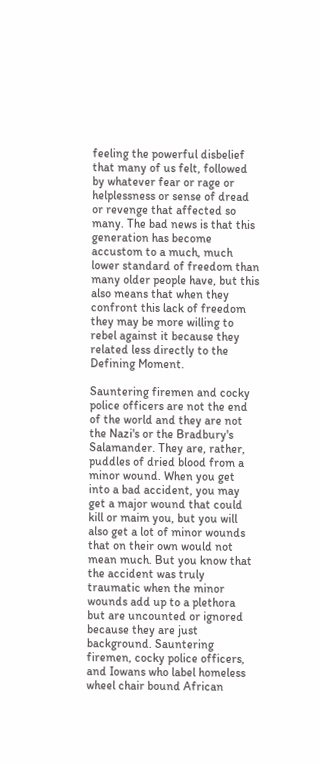feeling the powerful disbelief that many of us felt, followed by whatever fear or rage or helplessness or sense of dread or revenge that affected so many. The bad news is that this generation has become accustom to a much, much lower standard of freedom than many older people have, but this also means that when they confront this lack of freedom they may be more willing to rebel against it because they related less directly to the Defining Moment.

Sauntering firemen and cocky police officers are not the end of the world and they are not the Nazi's or the Bradbury's Salamander. They are, rather, puddles of dried blood from a minor wound. When you get into a bad accident, you may get a major wound that could kill or maim you, but you will also get a lot of minor wounds that on their own would not mean much. But you know that the accident was truly traumatic when the minor wounds add up to a plethora but are uncounted or ignored because they are just background. Sauntering firemen, cocky police officers, and Iowans who label homeless wheel chair bound African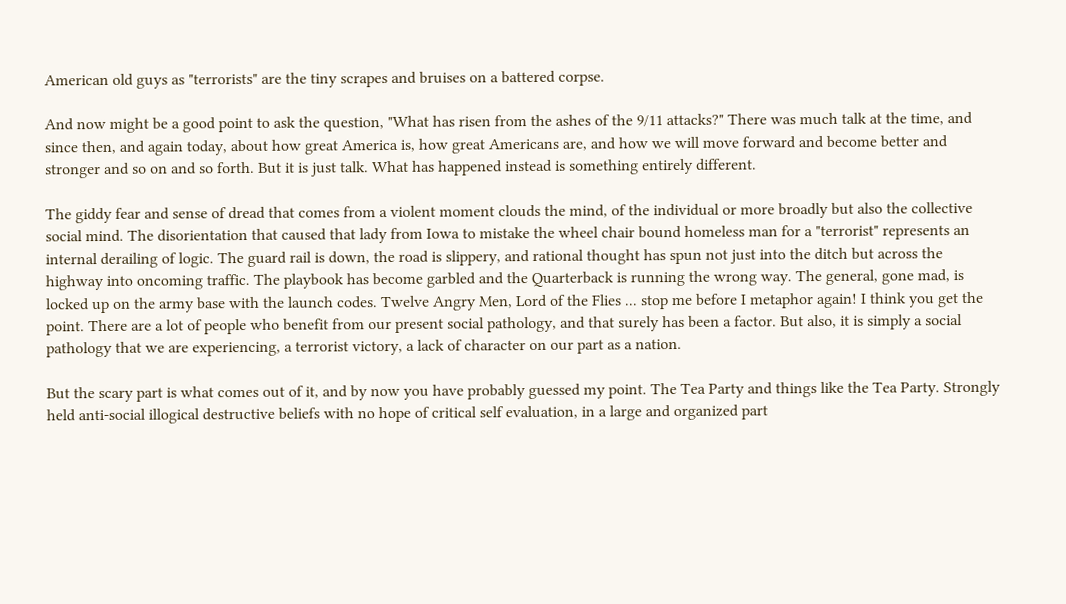American old guys as "terrorists" are the tiny scrapes and bruises on a battered corpse.

And now might be a good point to ask the question, "What has risen from the ashes of the 9/11 attacks?" There was much talk at the time, and since then, and again today, about how great America is, how great Americans are, and how we will move forward and become better and stronger and so on and so forth. But it is just talk. What has happened instead is something entirely different.

The giddy fear and sense of dread that comes from a violent moment clouds the mind, of the individual or more broadly but also the collective social mind. The disorientation that caused that lady from Iowa to mistake the wheel chair bound homeless man for a "terrorist" represents an internal derailing of logic. The guard rail is down, the road is slippery, and rational thought has spun not just into the ditch but across the highway into oncoming traffic. The playbook has become garbled and the Quarterback is running the wrong way. The general, gone mad, is locked up on the army base with the launch codes. Twelve Angry Men, Lord of the Flies ... stop me before I metaphor again! I think you get the point. There are a lot of people who benefit from our present social pathology, and that surely has been a factor. But also, it is simply a social pathology that we are experiencing, a terrorist victory, a lack of character on our part as a nation.

But the scary part is what comes out of it, and by now you have probably guessed my point. The Tea Party and things like the Tea Party. Strongly held anti-social illogical destructive beliefs with no hope of critical self evaluation, in a large and organized part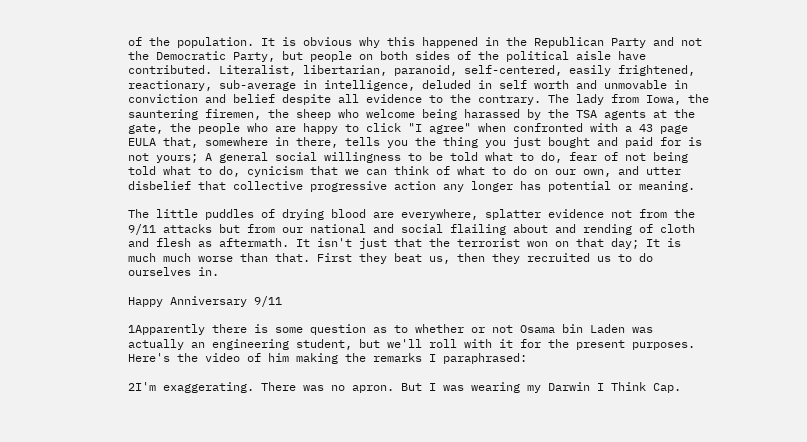of the population. It is obvious why this happened in the Republican Party and not the Democratic Party, but people on both sides of the political aisle have contributed. Literalist, libertarian, paranoid, self-centered, easily frightened, reactionary, sub-average in intelligence, deluded in self worth and unmovable in conviction and belief despite all evidence to the contrary. The lady from Iowa, the sauntering firemen, the sheep who welcome being harassed by the TSA agents at the gate, the people who are happy to click "I agree" when confronted with a 43 page EULA that, somewhere in there, tells you the thing you just bought and paid for is not yours; A general social willingness to be told what to do, fear of not being told what to do, cynicism that we can think of what to do on our own, and utter disbelief that collective progressive action any longer has potential or meaning.

The little puddles of drying blood are everywhere, splatter evidence not from the 9/11 attacks but from our national and social flailing about and rending of cloth and flesh as aftermath. It isn't just that the terrorist won on that day; It is much much worse than that. First they beat us, then they recruited us to do ourselves in.

Happy Anniversary 9/11

1Apparently there is some question as to whether or not Osama bin Laden was actually an engineering student, but we'll roll with it for the present purposes. Here's the video of him making the remarks I paraphrased:

2I'm exaggerating. There was no apron. But I was wearing my Darwin I Think Cap.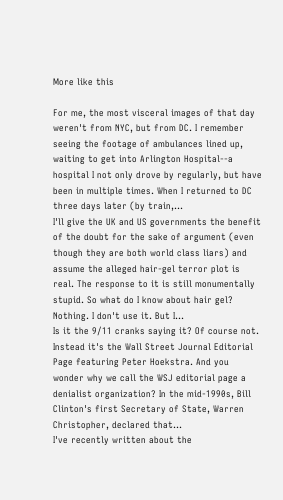More like this

For me, the most visceral images of that day weren't from NYC, but from DC. I remember seeing the footage of ambulances lined up, waiting to get into Arlington Hospital--a hospital I not only drove by regularly, but have been in multiple times. When I returned to DC three days later (by train,…
I'll give the UK and US governments the benefit of the doubt for the sake of argument (even though they are both world class liars) and assume the alleged hair-gel terror plot is real. The response to it is still monumentally stupid. So what do I know about hair gel? Nothing. I don't use it. But I…
Is it the 9/11 cranks saying it? Of course not. Instead it's the Wall Street Journal Editorial Page featuring Peter Hoekstra. And you wonder why we call the WSJ editorial page a denialist organization? In the mid-1990s, Bill Clinton's first Secretary of State, Warren Christopher, declared that…
I've recently written about the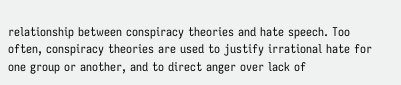relationship between conspiracy theories and hate speech. Too often, conspiracy theories are used to justify irrational hate for one group or another, and to direct anger over lack of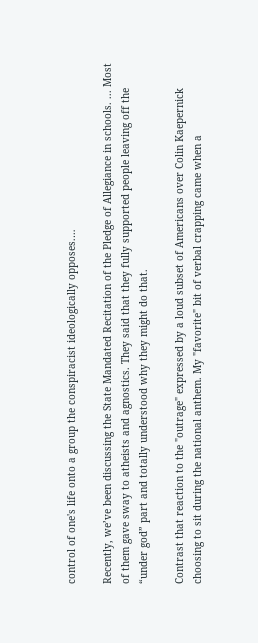control of one's life onto a group the conspiracist ideologically opposes.…

Recently, we’ve been discussing the State Mandated Recitation of the Pledge of Allegiance in schools. ... Most of them gave sway to atheists and agnostics. They said that they fully supported people leaving off the “under god” part and totally understood why they might do that.

Contrast that reaction to the "outrage" expressed by a loud subset of Americans over Colin Kaepernick choosing to sit during the national anthem. My "favorite" bit of verbal crapping came when a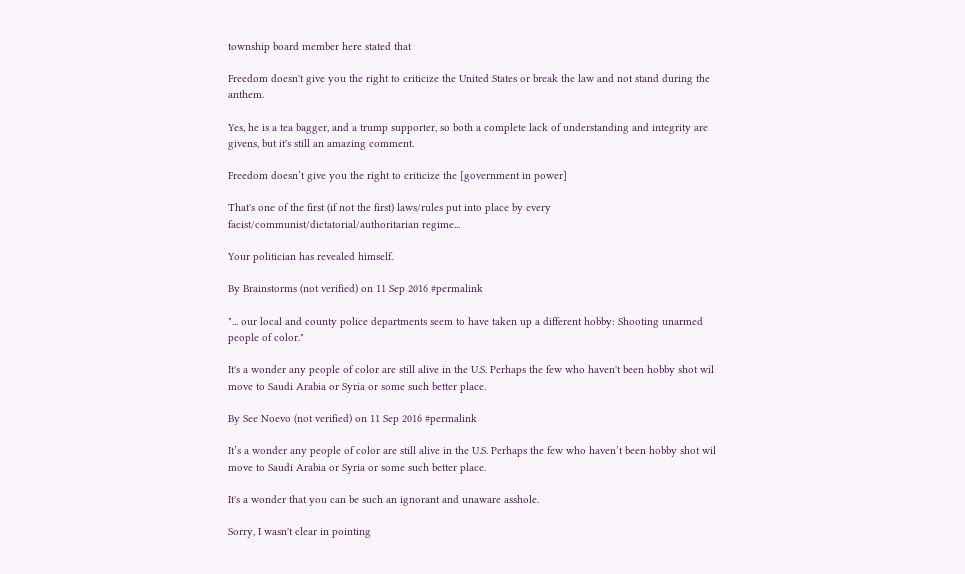township board member here stated that

Freedom doesn't give you the right to criticize the United States or break the law and not stand during the anthem.

Yes, he is a tea bagger, and a trump supporter, so both a complete lack of understanding and integrity are givens, but it's still an amazing comment.

Freedom doesn’t give you the right to criticize the [government in power]

That's one of the first (if not the first) laws/rules put into place by every facist/communist/dictatorial/authoritarian regime...

Your politician has revealed himself.

By Brainstorms (not verified) on 11 Sep 2016 #permalink

"... our local and county police departments seem to have taken up a different hobby: Shooting unarmed people of color."

It's a wonder any people of color are still alive in the U.S. Perhaps the few who haven't been hobby shot wil move to Saudi Arabia or Syria or some such better place.

By See Noevo (not verified) on 11 Sep 2016 #permalink

It’s a wonder any people of color are still alive in the U.S. Perhaps the few who haven’t been hobby shot wil move to Saudi Arabia or Syria or some such better place.

It's a wonder that you can be such an ignorant and unaware asshole.

Sorry, I wasn't clear in pointing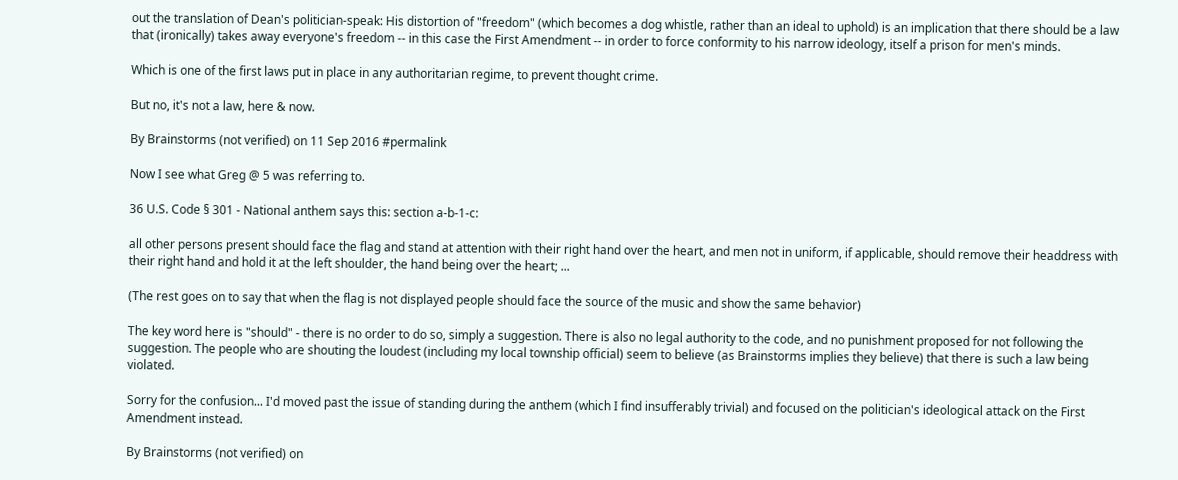out the translation of Dean's politician-speak: His distortion of "freedom" (which becomes a dog whistle, rather than an ideal to uphold) is an implication that there should be a law that (ironically) takes away everyone's freedom -- in this case the First Amendment -- in order to force conformity to his narrow ideology, itself a prison for men's minds.

Which is one of the first laws put in place in any authoritarian regime, to prevent thought crime.

But no, it's not a law, here & now.

By Brainstorms (not verified) on 11 Sep 2016 #permalink

Now I see what Greg @ 5 was referring to.

36 U.S. Code § 301 - National anthem says this: section a-b-1-c:

all other persons present should face the flag and stand at attention with their right hand over the heart, and men not in uniform, if applicable, should remove their headdress with their right hand and hold it at the left shoulder, the hand being over the heart; ...

(The rest goes on to say that when the flag is not displayed people should face the source of the music and show the same behavior)

The key word here is "should" - there is no order to do so, simply a suggestion. There is also no legal authority to the code, and no punishment proposed for not following the suggestion. The people who are shouting the loudest (including my local township official) seem to believe (as Brainstorms implies they believe) that there is such a law being violated.

Sorry for the confusion... I'd moved past the issue of standing during the anthem (which I find insufferably trivial) and focused on the politician's ideological attack on the First Amendment instead.

By Brainstorms (not verified) on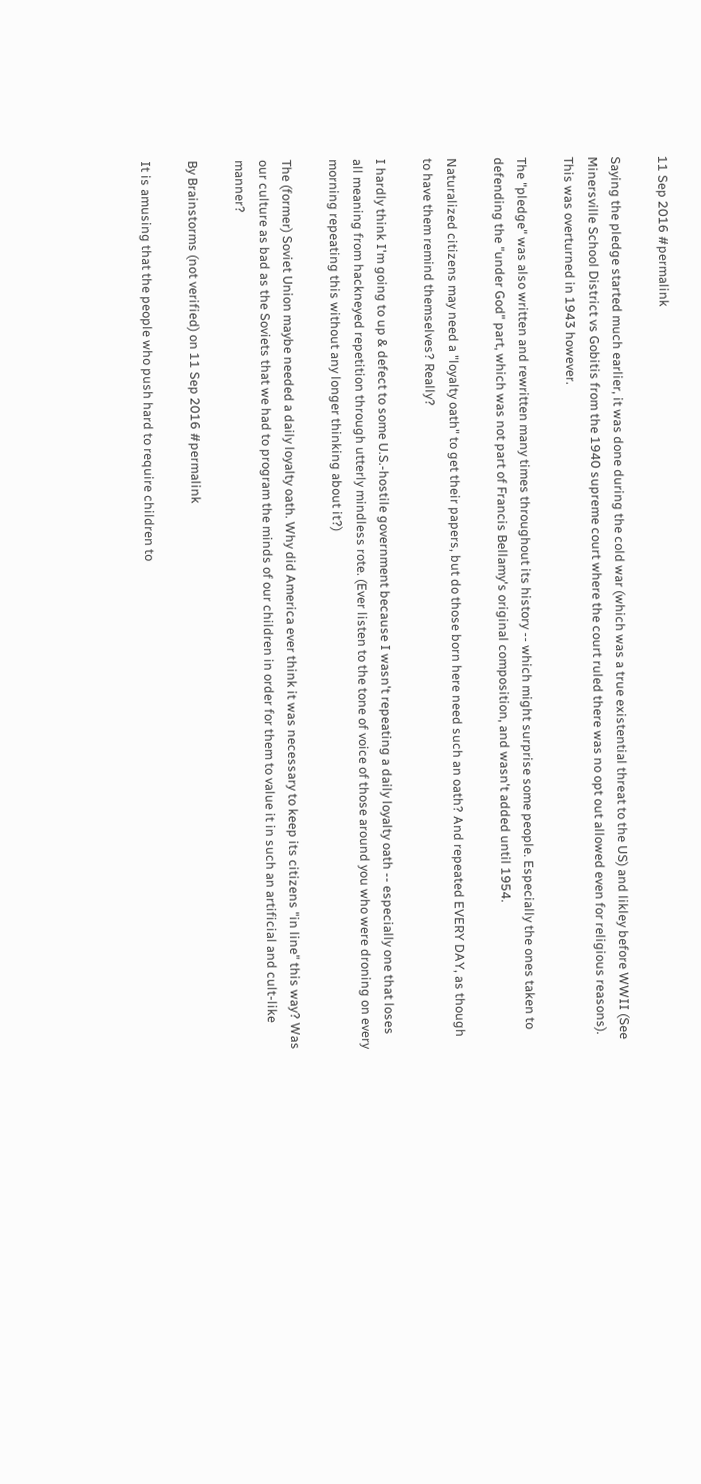11 Sep 2016 #permalink

Saying the pledge started much earlier, it was done during the cold war (which was a true existential threat to the US) and likley before WWII (See Minersville School District vs Gobitis from the 1940 supreme court where the court ruled there was no opt out allowed even for religious reasons). This was overturned in 1943 however.

The "pledge" was also written and rewritten many times throughout its history -- which might surprise some people. Especially the ones taken to defending the "under God" part, which was not part of Francis Bellamy's original composition, and wasn't added until 1954.

Naturalized citizens may need a "loyalty oath" to get their papers, but do those born here need such an oath? And repeated EVERY DAY, as though to have them remind themselves? Really?

I hardly think I'm going to up & defect to some U.S.-hostile government because I wasn't repeating a daily loyalty oath -- especially one that loses all meaning from hackneyed repetition through utterly mindless rote. (Ever listen to the tone of voice of those around you who were droning on every morning repeating this without any longer thinking about it?)

The (former) Soviet Union maybe needed a daily loyalty oath. Why did America ever think it was necessary to keep its citizens "in line" this way? Was our culture as bad as the Soviets that we had to program the minds of our children in order for them to value it in such an artificial and cult-like manner?

By Brainstorms (not verified) on 11 Sep 2016 #permalink

It is amusing that the people who push hard to require children to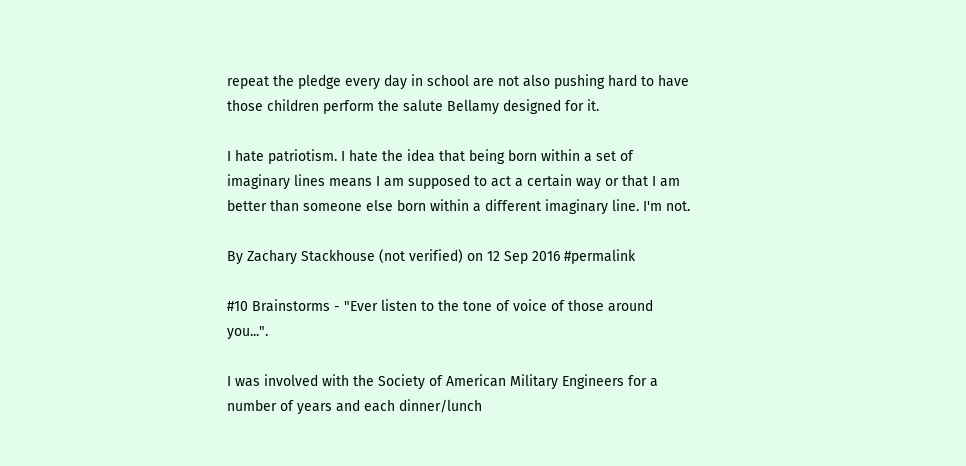repeat the pledge every day in school are not also pushing hard to have those children perform the salute Bellamy designed for it.

I hate patriotism. I hate the idea that being born within a set of imaginary lines means I am supposed to act a certain way or that I am better than someone else born within a different imaginary line. I'm not.

By Zachary Stackhouse (not verified) on 12 Sep 2016 #permalink

#10 Brainstorms - "Ever listen to the tone of voice of those around you...".

I was involved with the Society of American Military Engineers for a number of years and each dinner/lunch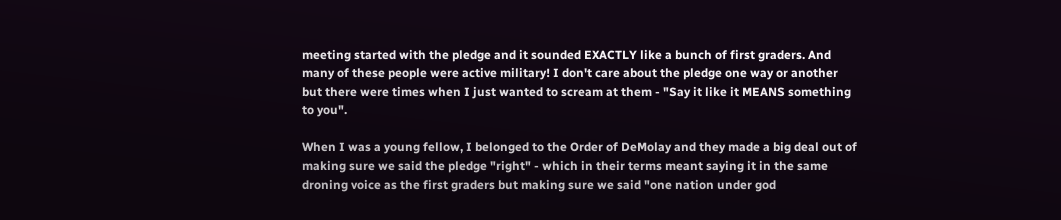meeting started with the pledge and it sounded EXACTLY like a bunch of first graders. And many of these people were active military! I don't care about the pledge one way or another but there were times when I just wanted to scream at them - "Say it like it MEANS something to you".

When I was a young fellow, I belonged to the Order of DeMolay and they made a big deal out of making sure we said the pledge "right" - which in their terms meant saying it in the same droning voice as the first graders but making sure we said "one nation under god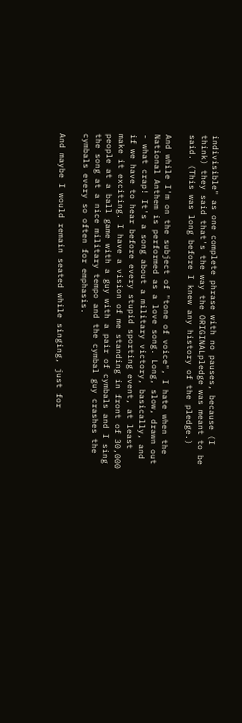indivisible" as one complete phrase with no pauses, because (I think) they said that's the way the ORIGINALpledge was meant to be said. (This was long before I knew any history of the pledge.)

And while I'm on the subject of "tone of voice", I hate when the National Anthem is performed as a love song. Long, slow, drawn out - what crap! It's a song about a military victory, basically, and if we have to hear before every stupid sporting event, at least make it exciting. I have a vision of me standing in front of 30,000 people at a ball game with a guy with a pair of cymbals and I sing the song at a nice military tempo and the cymbal guy crashes the cymbals every so often for emphasis.

And maybe I would remain seated while singing, just for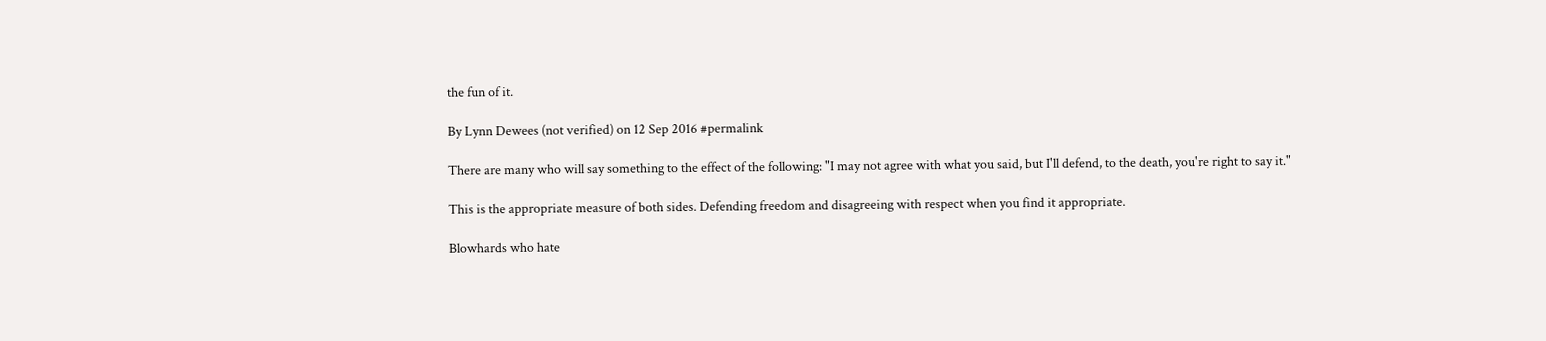the fun of it.

By Lynn Dewees (not verified) on 12 Sep 2016 #permalink

There are many who will say something to the effect of the following: "I may not agree with what you said, but I'll defend, to the death, you're right to say it."

This is the appropriate measure of both sides. Defending freedom and disagreeing with respect when you find it appropriate.

Blowhards who hate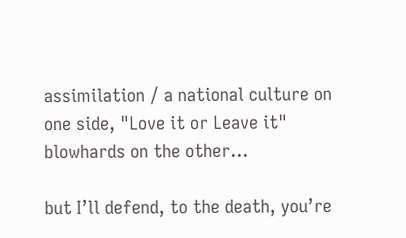assimilation / a national culture on one side, "Love it or Leave it" blowhards on the other...

but I’ll defend, to the death, you’re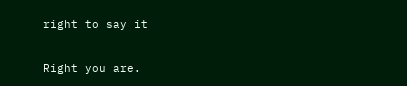right to say it

Right you are.